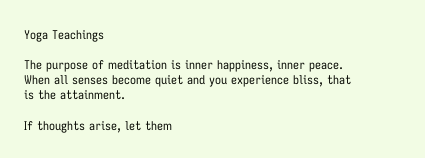Yoga Teachings

The purpose of meditation is inner happiness, inner peace. When all senses become quiet and you experience bliss, that is the attainment.

If thoughts arise, let them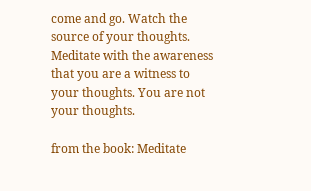come and go. Watch the source of your thoughts. Meditate with the awareness that you are a witness to your thoughts. You are not your thoughts.

from the book: Meditate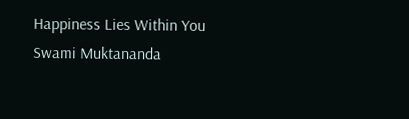Happiness Lies Within You
Swami Muktananda